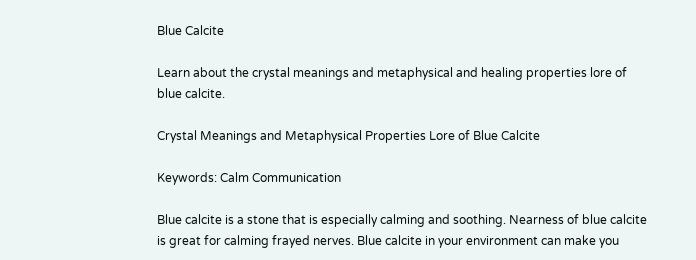Blue Calcite

Learn about the crystal meanings and metaphysical and healing properties lore of blue calcite.

Crystal Meanings and Metaphysical Properties Lore of Blue Calcite

Keywords: Calm Communication

Blue calcite is a stone that is especially calming and soothing. Nearness of blue calcite is great for calming frayed nerves. Blue calcite in your environment can make you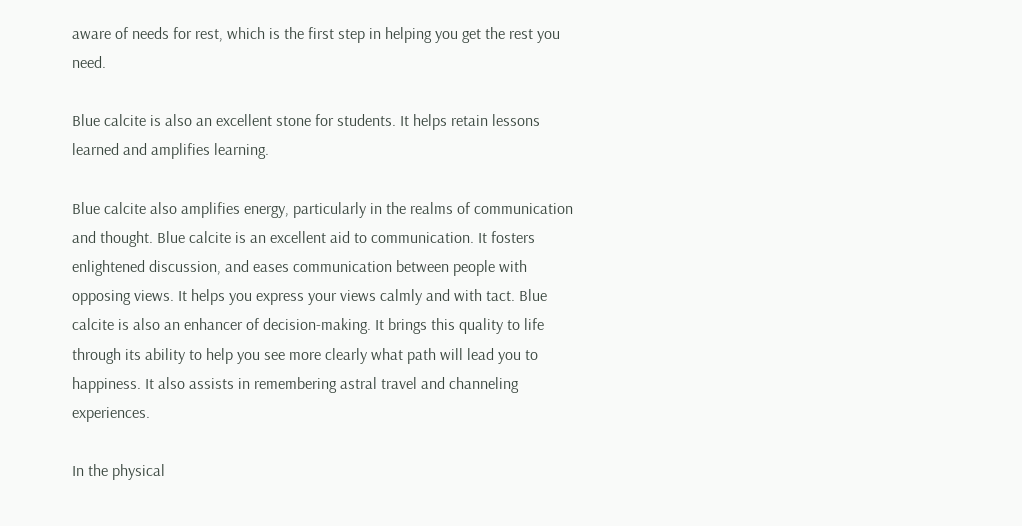aware of needs for rest, which is the first step in helping you get the rest you need.

Blue calcite is also an excellent stone for students. It helps retain lessons learned and amplifies learning.

Blue calcite also amplifies energy, particularly in the realms of communication and thought. Blue calcite is an excellent aid to communication. It fosters enlightened discussion, and eases communication between people with opposing views. It helps you express your views calmly and with tact. Blue calcite is also an enhancer of decision-making. It brings this quality to life through its ability to help you see more clearly what path will lead you to happiness. It also assists in remembering astral travel and channeling experiences.

In the physical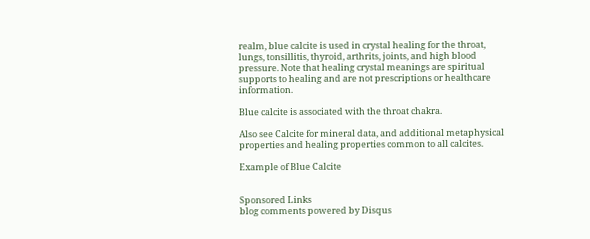realm, blue calcite is used in crystal healing for the throat, lungs, tonsillitis, thyroid, arthrits, joints, and high blood pressure. Note that healing crystal meanings are spiritual supports to healing and are not prescriptions or healthcare information.

Blue calcite is associated with the throat chakra.

Also see Calcite for mineral data, and additional metaphysical properties and healing properties common to all calcites.

Example of Blue Calcite


Sponsored Links
blog comments powered by Disqus